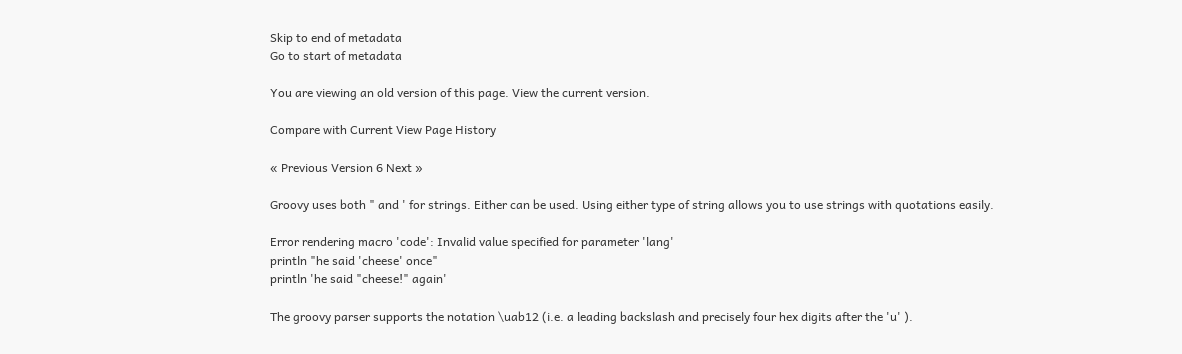Skip to end of metadata
Go to start of metadata

You are viewing an old version of this page. View the current version.

Compare with Current View Page History

« Previous Version 6 Next »

Groovy uses both " and ' for strings. Either can be used. Using either type of string allows you to use strings with quotations easily.

Error rendering macro 'code': Invalid value specified for parameter 'lang'
println "he said 'cheese' once"
println 'he said "cheese!" again'

The groovy parser supports the notation \uab12 (i.e. a leading backslash and precisely four hex digits after the 'u' ).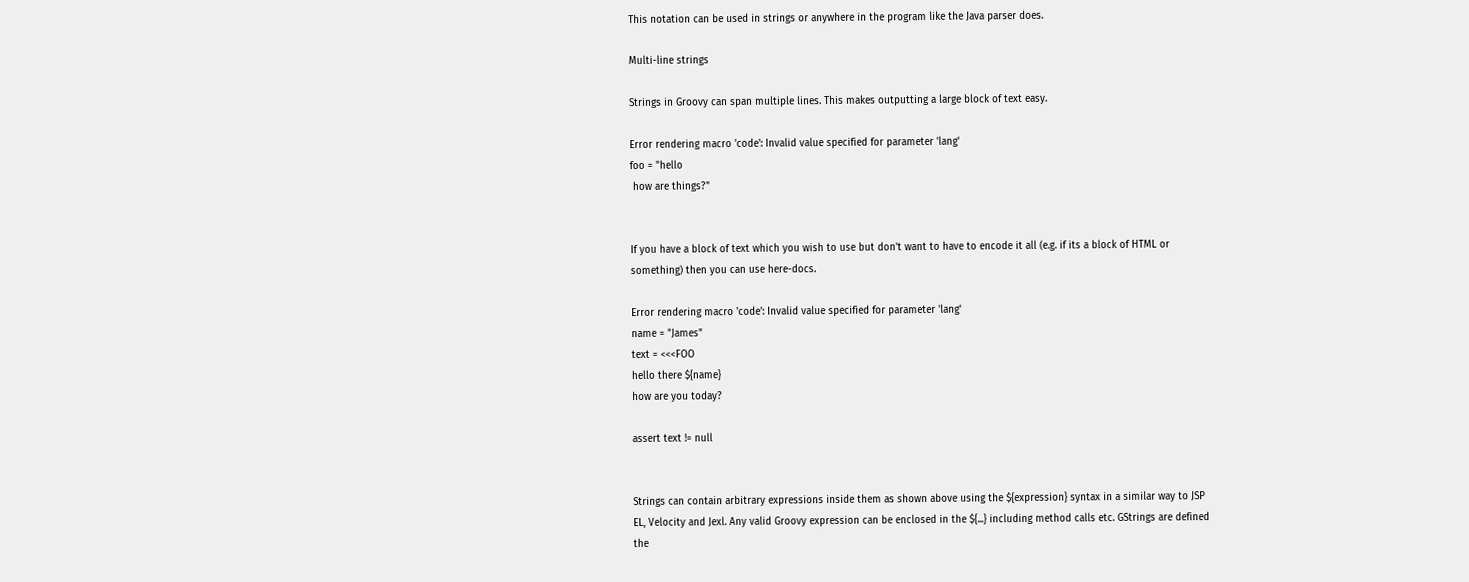This notation can be used in strings or anywhere in the program like the Java parser does.

Multi-line strings

Strings in Groovy can span multiple lines. This makes outputting a large block of text easy.

Error rendering macro 'code': Invalid value specified for parameter 'lang'
foo = "hello
 how are things?"


If you have a block of text which you wish to use but don't want to have to encode it all (e.g. if its a block of HTML or something) then you can use here-docs.

Error rendering macro 'code': Invalid value specified for parameter 'lang'
name = "James"
text = <<<FOO
hello there ${name}
how are you today?

assert text != null


Strings can contain arbitrary expressions inside them as shown above using the ${expression} syntax in a similar way to JSP EL, Velocity and Jexl. Any valid Groovy expression can be enclosed in the ${...} including method calls etc. GStrings are defined the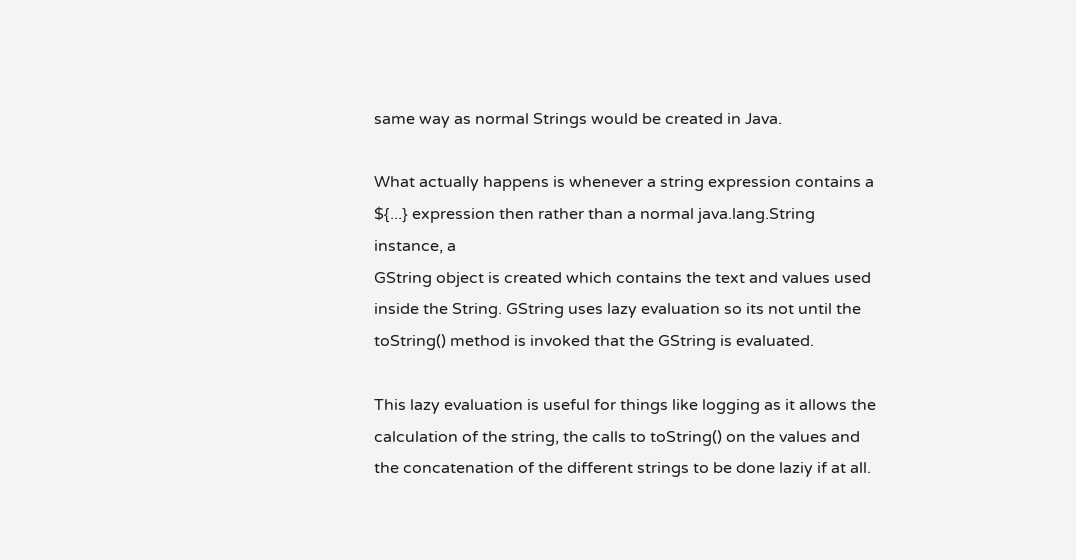same way as normal Strings would be created in Java.

What actually happens is whenever a string expression contains a ${...} expression then rather than a normal java.lang.String instance, a
GString object is created which contains the text and values used inside the String. GString uses lazy evaluation so its not until the toString() method is invoked that the GString is evaluated.

This lazy evaluation is useful for things like logging as it allows the calculation of the string, the calls to toString() on the values and the concatenation of the different strings to be done laziy if at all.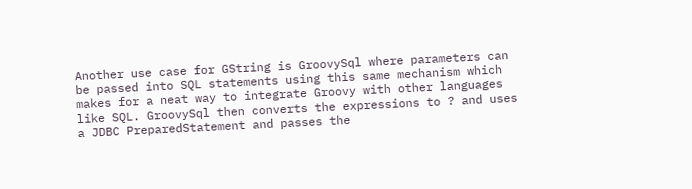Another use case for GString is GroovySql where parameters can be passed into SQL statements using this same mechanism which makes for a neat way to integrate Groovy with other languages like SQL. GroovySql then converts the expressions to ? and uses a JDBC PreparedStatement and passes the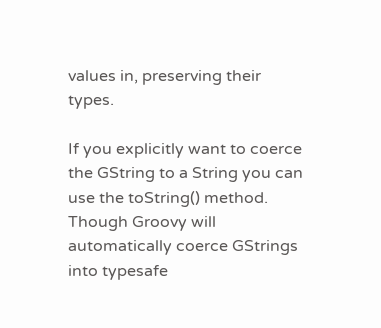values in, preserving their types.

If you explicitly want to coerce the GString to a String you can use the toString() method. Though Groovy will automatically coerce GStrings into typesafe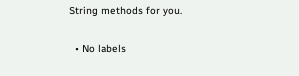String methods for you.

  • No labels